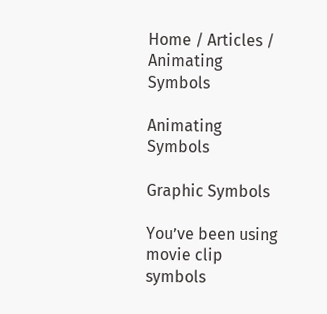Home / Articles / Animating Symbols

Animating Symbols

Graphic Symbols

You’ve been using movie clip symbols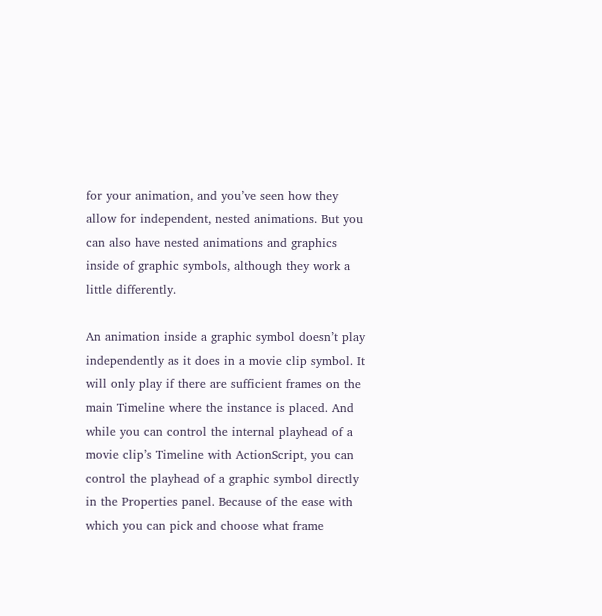for your animation, and you’ve seen how they allow for independent, nested animations. But you can also have nested animations and graphics inside of graphic symbols, although they work a little differently.

An animation inside a graphic symbol doesn’t play independently as it does in a movie clip symbol. It will only play if there are sufficient frames on the main Timeline where the instance is placed. And while you can control the internal playhead of a movie clip’s Timeline with ActionScript, you can control the playhead of a graphic symbol directly in the Properties panel. Because of the ease with which you can pick and choose what frame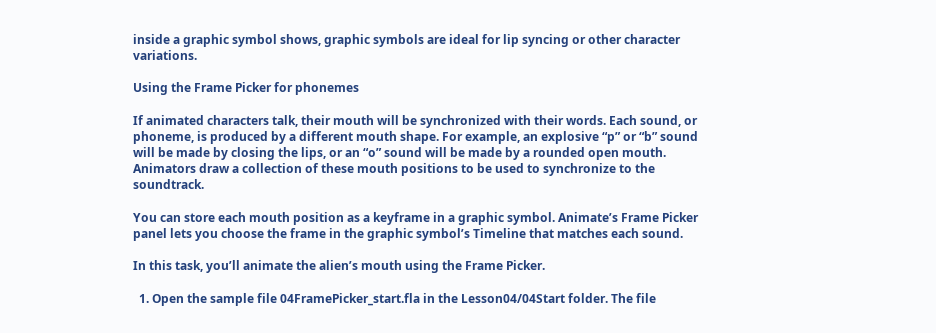inside a graphic symbol shows, graphic symbols are ideal for lip syncing or other character variations.

Using the Frame Picker for phonemes

If animated characters talk, their mouth will be synchronized with their words. Each sound, or phoneme, is produced by a different mouth shape. For example, an explosive “p” or “b” sound will be made by closing the lips, or an “o” sound will be made by a rounded open mouth. Animators draw a collection of these mouth positions to be used to synchronize to the soundtrack.

You can store each mouth position as a keyframe in a graphic symbol. Animate’s Frame Picker panel lets you choose the frame in the graphic symbol’s Timeline that matches each sound.

In this task, you’ll animate the alien’s mouth using the Frame Picker.

  1. Open the sample file 04FramePicker_start.fla in the Lesson04/04Start folder. The file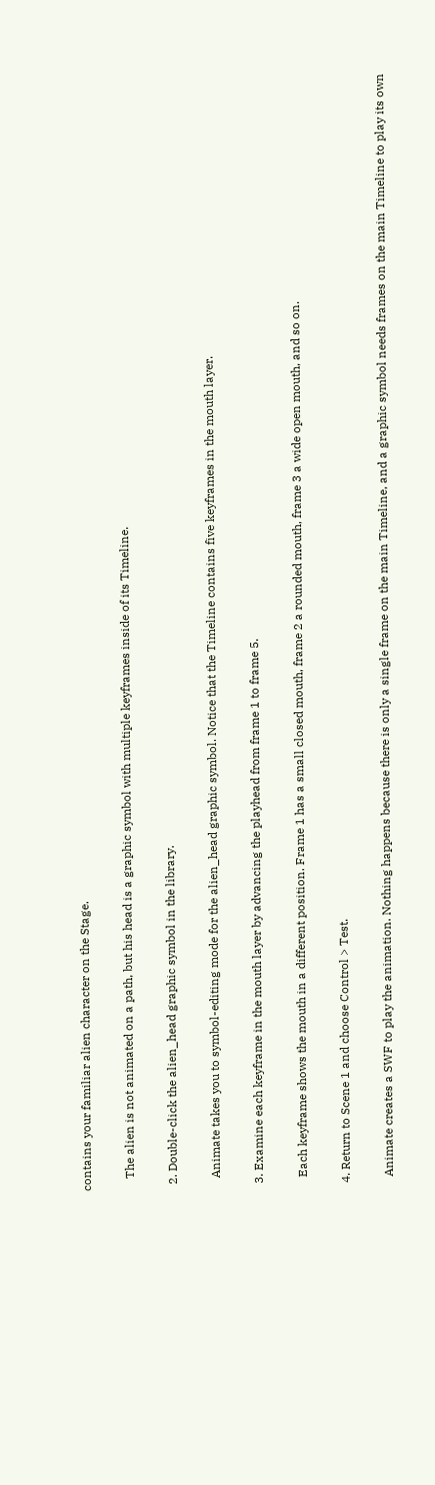contains your familiar alien character on the Stage.

    The alien is not animated on a path, but his head is a graphic symbol with multiple keyframes inside of its Timeline.

  2. Double-click the alien_head graphic symbol in the library.

    Animate takes you to symbol-editing mode for the alien_head graphic symbol. Notice that the Timeline contains five keyframes in the mouth layer.

  3. Examine each keyframe in the mouth layer by advancing the playhead from frame 1 to frame 5.

    Each keyframe shows the mouth in a different position. Frame 1 has a small closed mouth, frame 2 a rounded mouth, frame 3 a wide open mouth, and so on.

  4. Return to Scene 1 and choose Control > Test.

    Animate creates a SWF to play the animation. Nothing happens because there is only a single frame on the main Timeline, and a graphic symbol needs frames on the main Timeline to play its own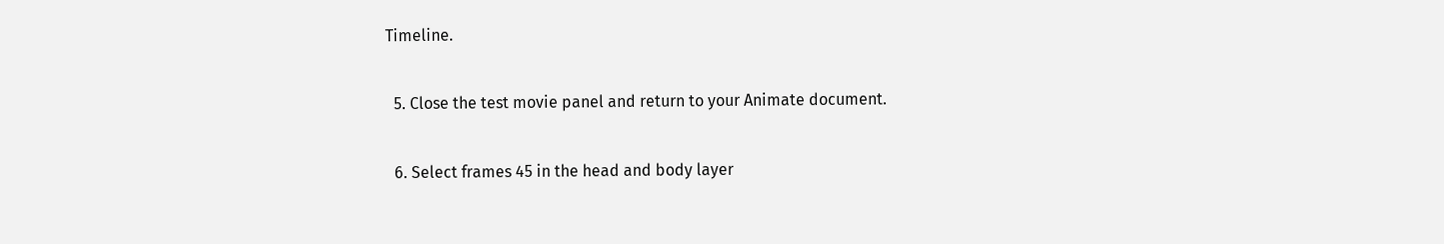Timeline.

  5. Close the test movie panel and return to your Animate document.

  6. Select frames 45 in the head and body layer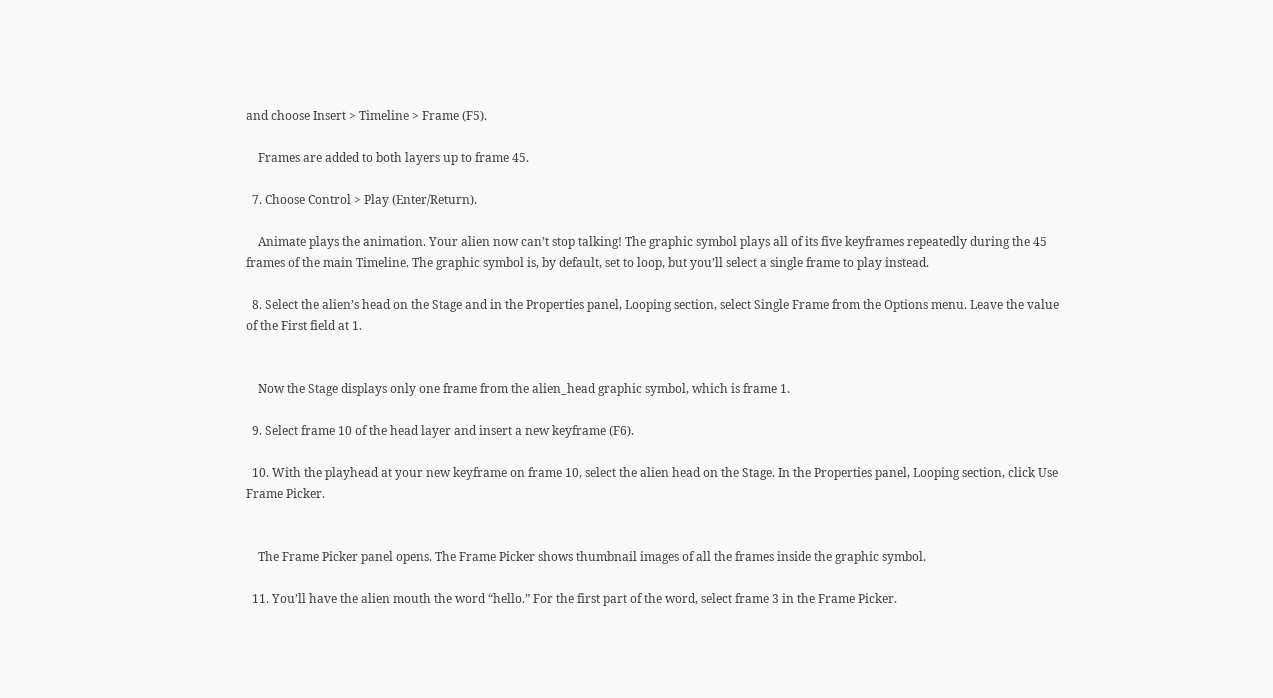and choose Insert > Timeline > Frame (F5).

    Frames are added to both layers up to frame 45.

  7. Choose Control > Play (Enter/Return).

    Animate plays the animation. Your alien now can’t stop talking! The graphic symbol plays all of its five keyframes repeatedly during the 45 frames of the main Timeline. The graphic symbol is, by default, set to loop, but you’ll select a single frame to play instead.

  8. Select the alien’s head on the Stage and in the Properties panel, Looping section, select Single Frame from the Options menu. Leave the value of the First field at 1.


    Now the Stage displays only one frame from the alien_head graphic symbol, which is frame 1.

  9. Select frame 10 of the head layer and insert a new keyframe (F6).

  10. With the playhead at your new keyframe on frame 10, select the alien head on the Stage. In the Properties panel, Looping section, click Use Frame Picker.


    The Frame Picker panel opens. The Frame Picker shows thumbnail images of all the frames inside the graphic symbol.

  11. You’ll have the alien mouth the word “hello.” For the first part of the word, select frame 3 in the Frame Picker.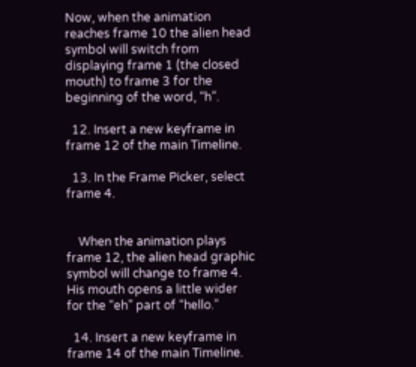Now, when the animation reaches frame 10 the alien head symbol will switch from displaying frame 1 (the closed mouth) to frame 3 for the beginning of the word, “h”.

  12. Insert a new keyframe in frame 12 of the main Timeline.

  13. In the Frame Picker, select frame 4.


    When the animation plays frame 12, the alien head graphic symbol will change to frame 4. His mouth opens a little wider for the “eh” part of “hello.”

  14. Insert a new keyframe in frame 14 of the main Timeline.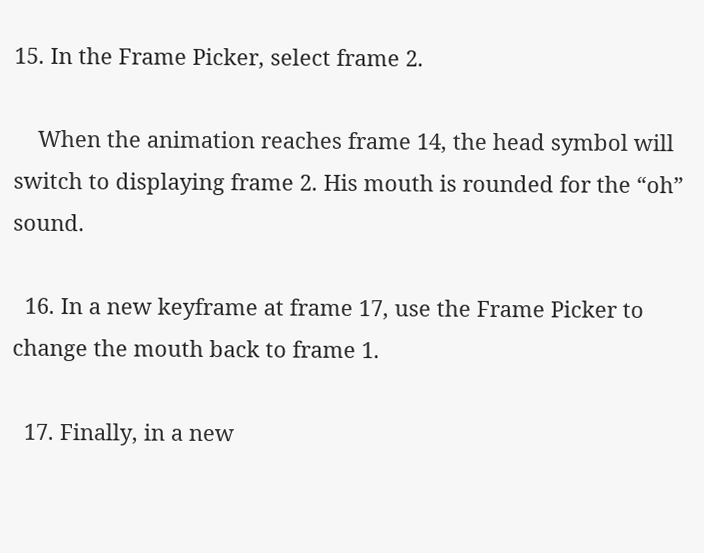15. In the Frame Picker, select frame 2.

    When the animation reaches frame 14, the head symbol will switch to displaying frame 2. His mouth is rounded for the “oh” sound.

  16. In a new keyframe at frame 17, use the Frame Picker to change the mouth back to frame 1.

  17. Finally, in a new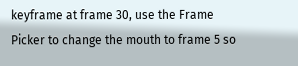keyframe at frame 30, use the Frame Picker to change the mouth to frame 5 so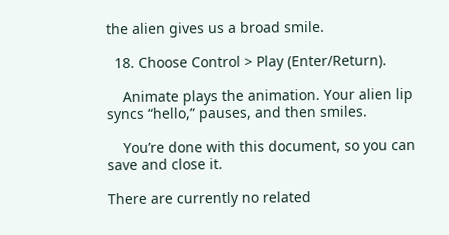the alien gives us a broad smile.

  18. Choose Control > Play (Enter/Return).

    Animate plays the animation. Your alien lip syncs “hello,” pauses, and then smiles.

    You’re done with this document, so you can save and close it.

There are currently no related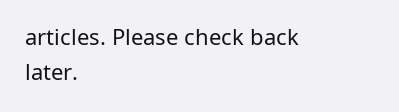articles. Please check back later.